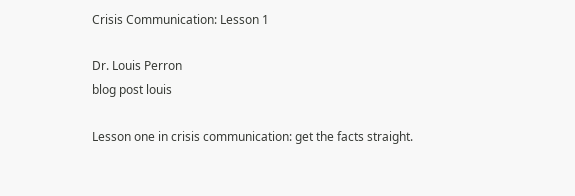Crisis Communication: Lesson 1

Dr. Louis Perron
blog post louis

Lesson one in crisis communication: get the facts straight.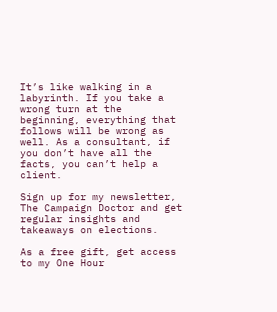It’s like walking in a labyrinth. If you take a wrong turn at the beginning, everything that follows will be wrong as well. As a consultant, if you don’t have all the facts, you can’t help a client.

Sign up for my newsletter, The Campaign Doctor and get regular insights and takeaways on elections.

As a free gift, get access to my One Hour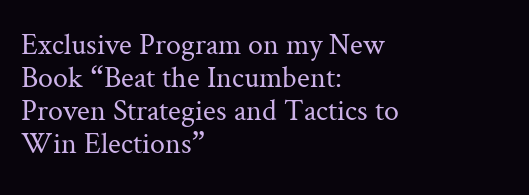Exclusive Program on my New Book “Beat the Incumbent: Proven Strategies and Tactics to Win Elections”